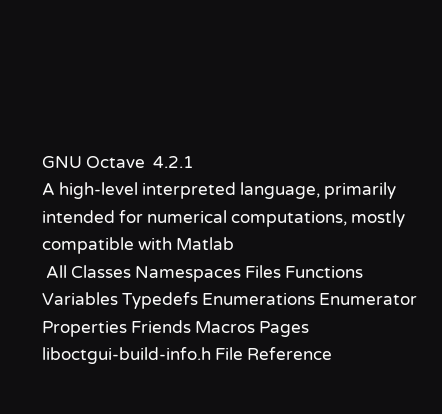GNU Octave  4.2.1
A high-level interpreted language, primarily intended for numerical computations, mostly compatible with Matlab
 All Classes Namespaces Files Functions Variables Typedefs Enumerations Enumerator Properties Friends Macros Pages
liboctgui-build-info.h File Reference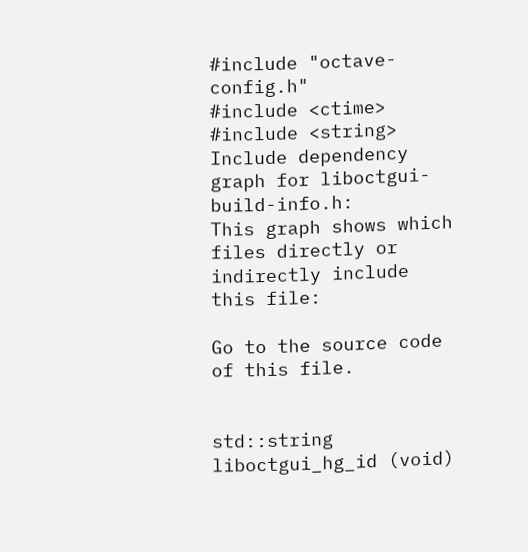#include "octave-config.h"
#include <ctime>
#include <string>
Include dependency graph for liboctgui-build-info.h:
This graph shows which files directly or indirectly include this file:

Go to the source code of this file.


std::string liboctgui_hg_id (void)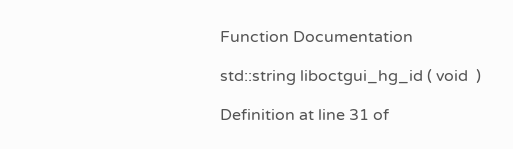Function Documentation

std::string liboctgui_hg_id ( void  )

Definition at line 31 of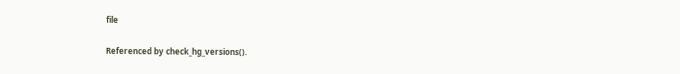file

Referenced by check_hg_versions().